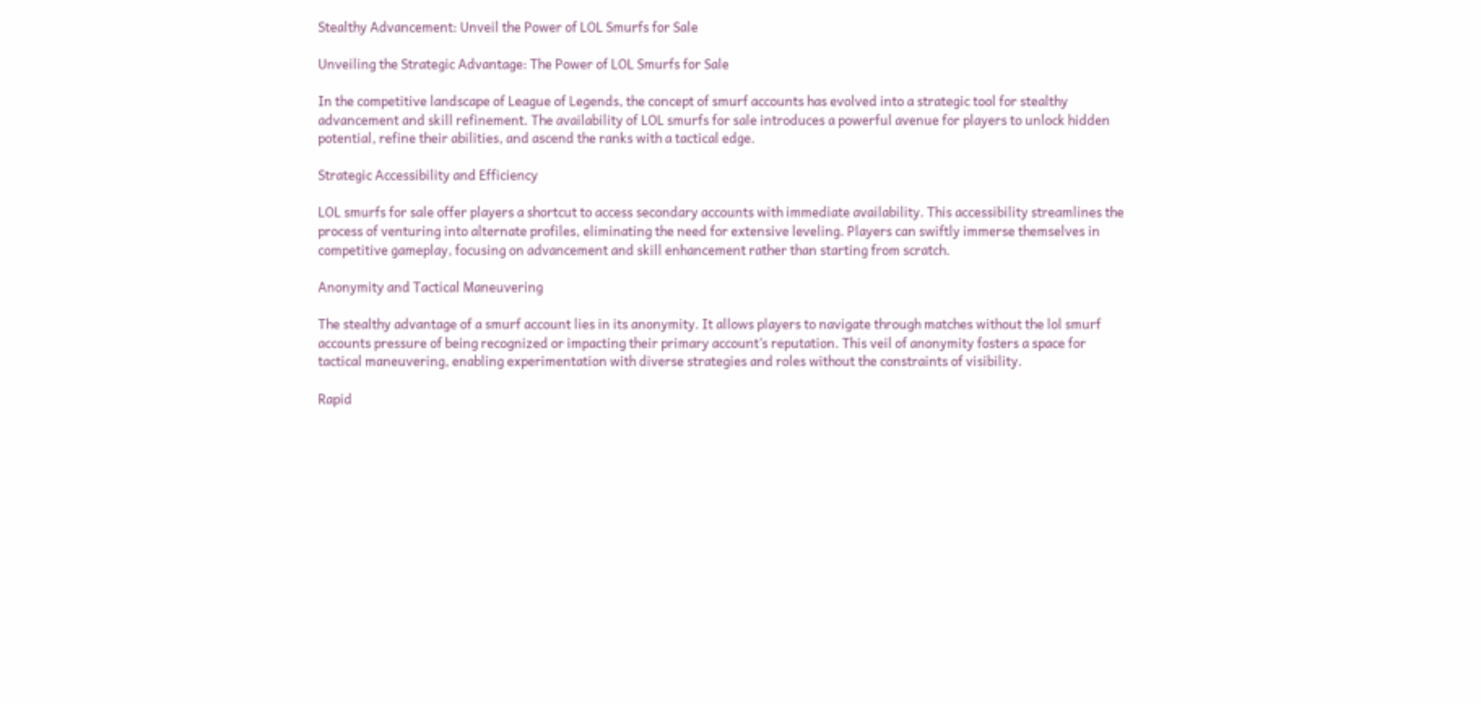Stealthy Advancement: Unveil the Power of LOL Smurfs for Sale

Unveiling the Strategic Advantage: The Power of LOL Smurfs for Sale

In the competitive landscape of League of Legends, the concept of smurf accounts has evolved into a strategic tool for stealthy advancement and skill refinement. The availability of LOL smurfs for sale introduces a powerful avenue for players to unlock hidden potential, refine their abilities, and ascend the ranks with a tactical edge.

Strategic Accessibility and Efficiency

LOL smurfs for sale offer players a shortcut to access secondary accounts with immediate availability. This accessibility streamlines the process of venturing into alternate profiles, eliminating the need for extensive leveling. Players can swiftly immerse themselves in competitive gameplay, focusing on advancement and skill enhancement rather than starting from scratch.

Anonymity and Tactical Maneuvering

The stealthy advantage of a smurf account lies in its anonymity. It allows players to navigate through matches without the lol smurf accounts pressure of being recognized or impacting their primary account’s reputation. This veil of anonymity fosters a space for tactical maneuvering, enabling experimentation with diverse strategies and roles without the constraints of visibility.

Rapid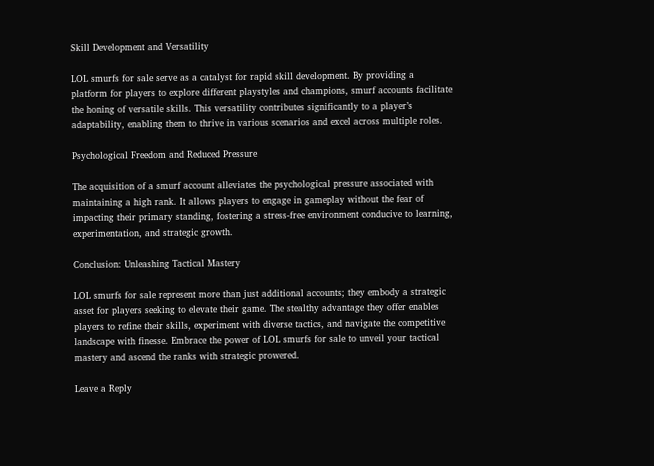Skill Development and Versatility

LOL smurfs for sale serve as a catalyst for rapid skill development. By providing a platform for players to explore different playstyles and champions, smurf accounts facilitate the honing of versatile skills. This versatility contributes significantly to a player’s adaptability, enabling them to thrive in various scenarios and excel across multiple roles.

Psychological Freedom and Reduced Pressure

The acquisition of a smurf account alleviates the psychological pressure associated with maintaining a high rank. It allows players to engage in gameplay without the fear of impacting their primary standing, fostering a stress-free environment conducive to learning, experimentation, and strategic growth.

Conclusion: Unleashing Tactical Mastery

LOL smurfs for sale represent more than just additional accounts; they embody a strategic asset for players seeking to elevate their game. The stealthy advantage they offer enables players to refine their skills, experiment with diverse tactics, and navigate the competitive landscape with finesse. Embrace the power of LOL smurfs for sale to unveil your tactical mastery and ascend the ranks with strategic prowered.

Leave a Reply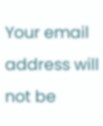Your email address will not be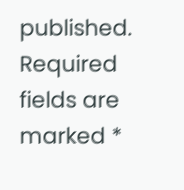published. Required fields are marked *